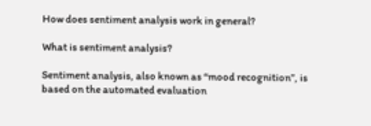How does sentiment analysis work in general?

What is sentiment analysis?

Sentiment analysis, also known as “mood recognition”, is based on the automated evaluation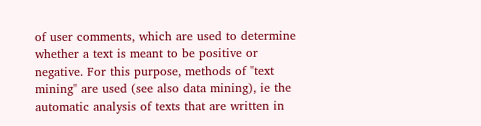of user comments, which are used to determine whether a text is meant to be positive or negative. For this purpose, methods of "text mining" are used (see also data mining), ie the automatic analysis of texts that are written in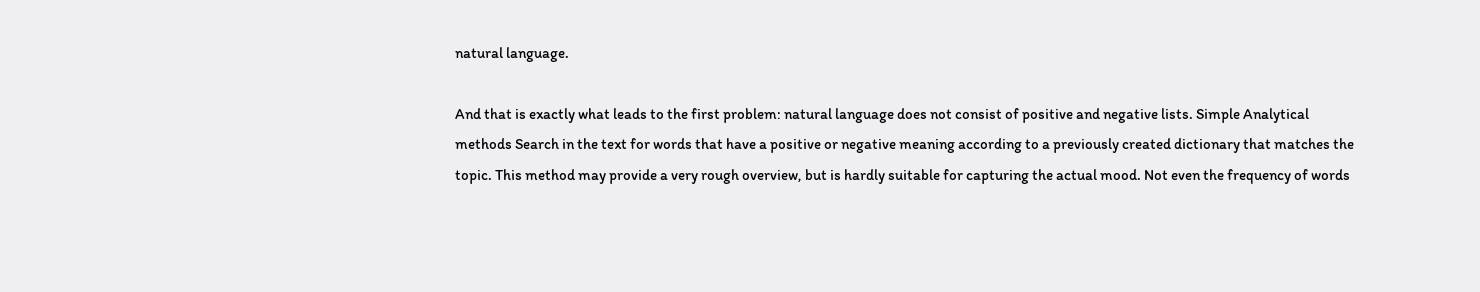natural language.

And that is exactly what leads to the first problem: natural language does not consist of positive and negative lists. Simple Analytical methods Search in the text for words that have a positive or negative meaning according to a previously created dictionary that matches the topic. This method may provide a very rough overview, but is hardly suitable for capturing the actual mood. Not even the frequency of words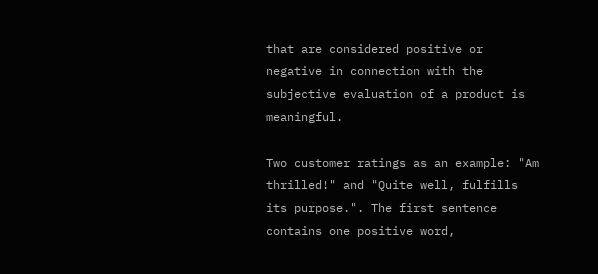that are considered positive or negative in connection with the subjective evaluation of a product is meaningful.

Two customer ratings as an example: "Am thrilled!" and "Quite well, fulfills its purpose.". The first sentence contains one positive word,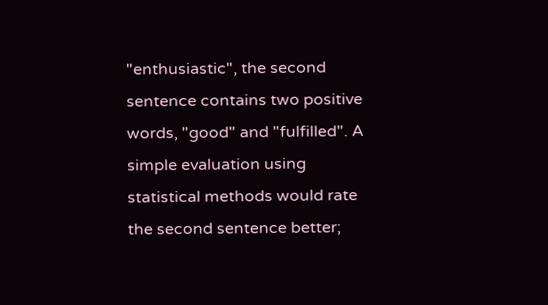"enthusiastic", the second sentence contains two positive words, "good" and "fulfilled". A simple evaluation using statistical methods would rate the second sentence better;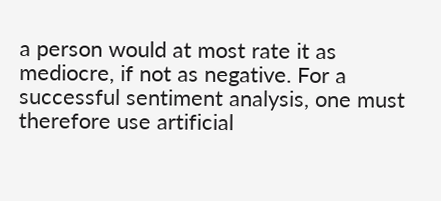a person would at most rate it as mediocre, if not as negative. For a successful sentiment analysis, one must therefore use artificial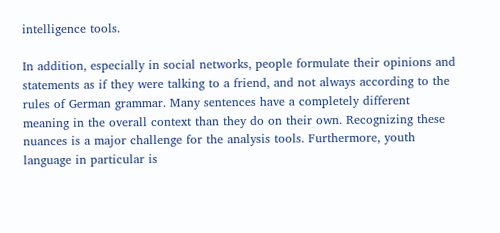intelligence tools.

In addition, especially in social networks, people formulate their opinions and statements as if they were talking to a friend, and not always according to the rules of German grammar. Many sentences have a completely different meaning in the overall context than they do on their own. Recognizing these nuances is a major challenge for the analysis tools. Furthermore, youth language in particular is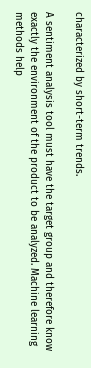characterized by short-term trends.

A sentiment analysis tool must have the target group and therefore know exactly the environment of the product to be analyzed. Machine learning methods help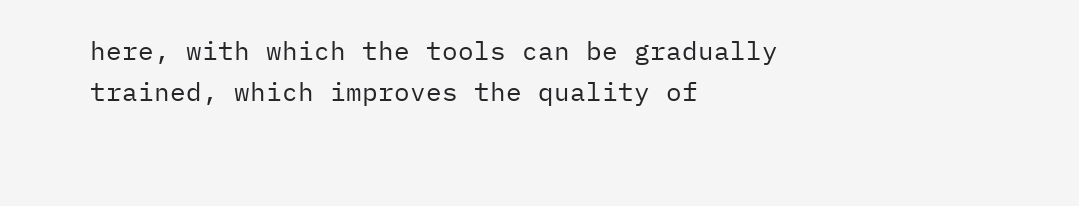here, with which the tools can be gradually trained, which improves the quality of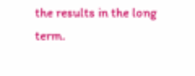the results in the long term.